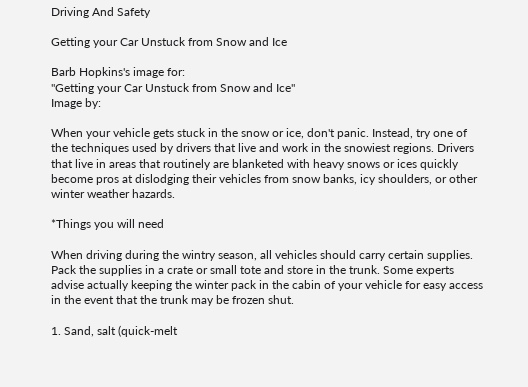Driving And Safety

Getting your Car Unstuck from Snow and Ice

Barb Hopkins's image for:
"Getting your Car Unstuck from Snow and Ice"
Image by:

When your vehicle gets stuck in the snow or ice, don't panic. Instead, try one of the techniques used by drivers that live and work in the snowiest regions. Drivers that live in areas that routinely are blanketed with heavy snows or ices quickly become pros at dislodging their vehicles from snow banks, icy shoulders, or other winter weather hazards.

*Things you will need

When driving during the wintry season, all vehicles should carry certain supplies. Pack the supplies in a crate or small tote and store in the trunk. Some experts advise actually keeping the winter pack in the cabin of your vehicle for easy access in the event that the trunk may be frozen shut.

1. Sand, salt (quick-melt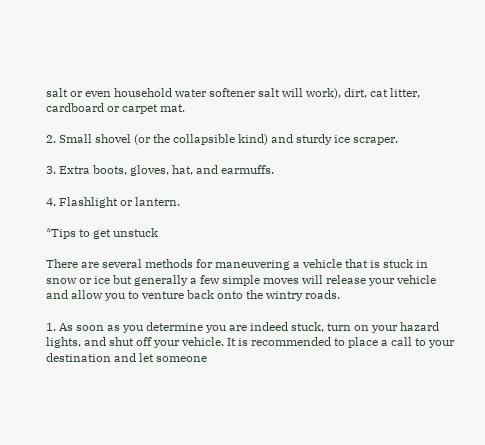salt or even household water softener salt will work), dirt, cat litter, cardboard or carpet mat.

2. Small shovel (or the collapsible kind) and sturdy ice scraper.

3. Extra boots, gloves, hat, and earmuffs.

4. Flashlight or lantern.

*Tips to get unstuck

There are several methods for maneuvering a vehicle that is stuck in snow or ice but generally a few simple moves will release your vehicle and allow you to venture back onto the wintry roads.

1. As soon as you determine you are indeed stuck, turn on your hazard lights, and shut off your vehicle. It is recommended to place a call to your destination and let someone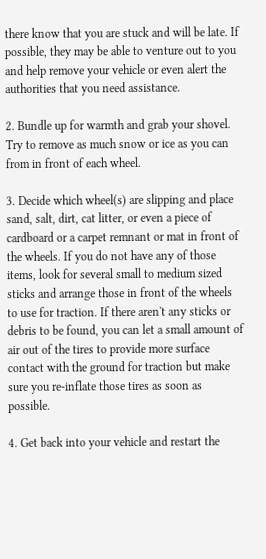there know that you are stuck and will be late. If possible, they may be able to venture out to you and help remove your vehicle or even alert the authorities that you need assistance.

2. Bundle up for warmth and grab your shovel. Try to remove as much snow or ice as you can from in front of each wheel.

3. Decide which wheel(s) are slipping and place sand, salt, dirt, cat litter, or even a piece of cardboard or a carpet remnant or mat in front of the wheels. If you do not have any of those items, look for several small to medium sized sticks and arrange those in front of the wheels to use for traction. If there aren't any sticks or debris to be found, you can let a small amount of air out of the tires to provide more surface contact with the ground for traction but make sure you re-inflate those tires as soon as possible.

4. Get back into your vehicle and restart the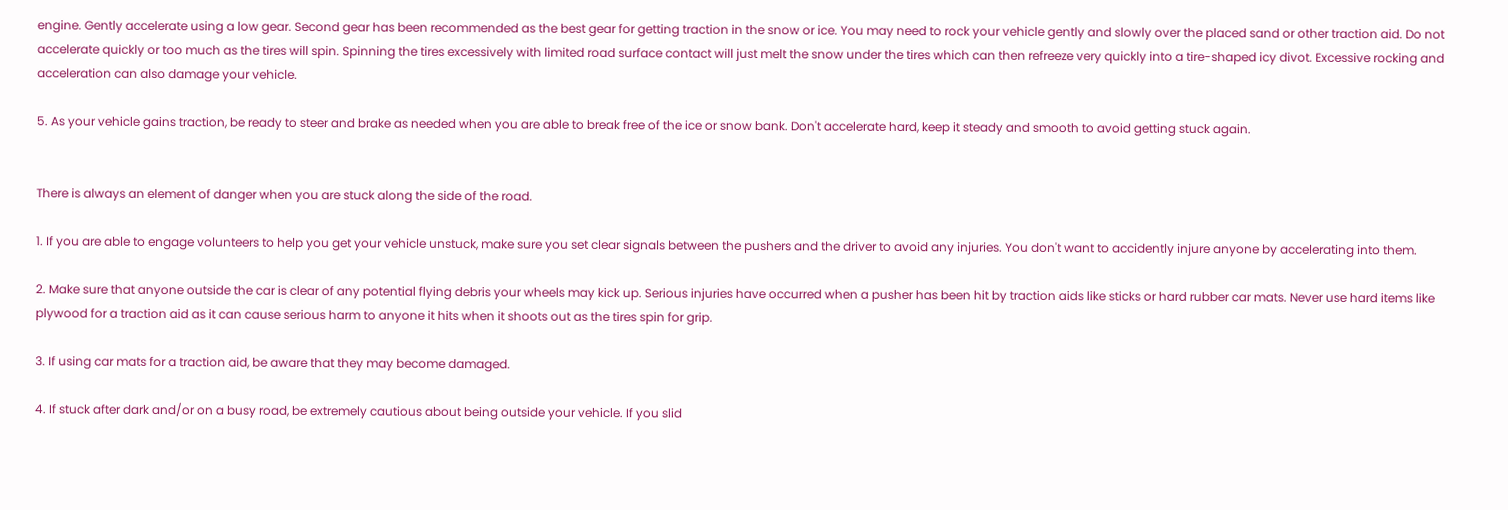engine. Gently accelerate using a low gear. Second gear has been recommended as the best gear for getting traction in the snow or ice. You may need to rock your vehicle gently and slowly over the placed sand or other traction aid. Do not accelerate quickly or too much as the tires will spin. Spinning the tires excessively with limited road surface contact will just melt the snow under the tires which can then refreeze very quickly into a tire-shaped icy divot. Excessive rocking and acceleration can also damage your vehicle.

5. As your vehicle gains traction, be ready to steer and brake as needed when you are able to break free of the ice or snow bank. Don't accelerate hard, keep it steady and smooth to avoid getting stuck again.


There is always an element of danger when you are stuck along the side of the road.

1. If you are able to engage volunteers to help you get your vehicle unstuck, make sure you set clear signals between the pushers and the driver to avoid any injuries. You don't want to accidently injure anyone by accelerating into them.

2. Make sure that anyone outside the car is clear of any potential flying debris your wheels may kick up. Serious injuries have occurred when a pusher has been hit by traction aids like sticks or hard rubber car mats. Never use hard items like plywood for a traction aid as it can cause serious harm to anyone it hits when it shoots out as the tires spin for grip.

3. If using car mats for a traction aid, be aware that they may become damaged.

4. If stuck after dark and/or on a busy road, be extremely cautious about being outside your vehicle. If you slid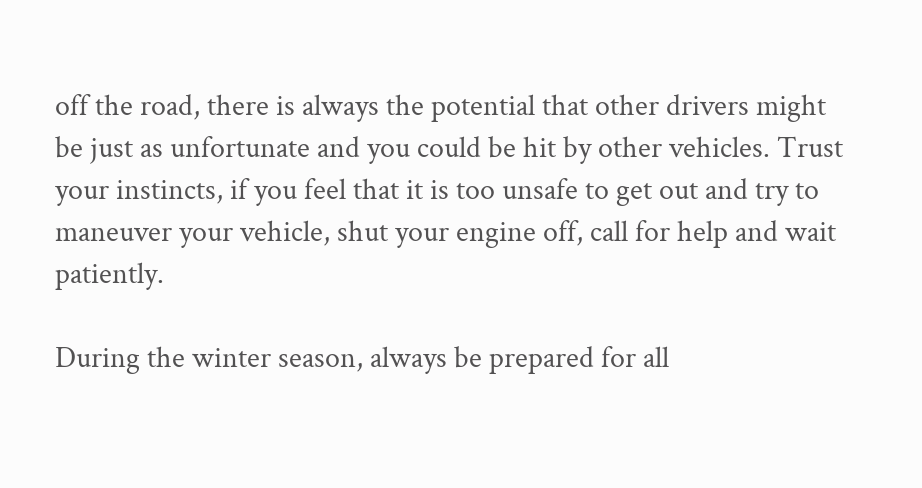off the road, there is always the potential that other drivers might be just as unfortunate and you could be hit by other vehicles. Trust your instincts, if you feel that it is too unsafe to get out and try to maneuver your vehicle, shut your engine off, call for help and wait patiently.

During the winter season, always be prepared for all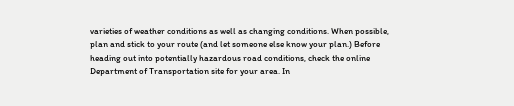varieties of weather conditions as well as changing conditions. When possible, plan and stick to your route (and let someone else know your plan.) Before heading out into potentially hazardous road conditions, check the online Department of Transportation site for your area. In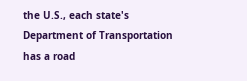the U.S., each state's Department of Transportation has a road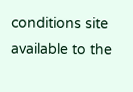conditions site available to the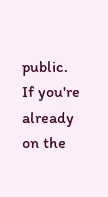public. If you're already on the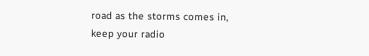road as the storms comes in, keep your radio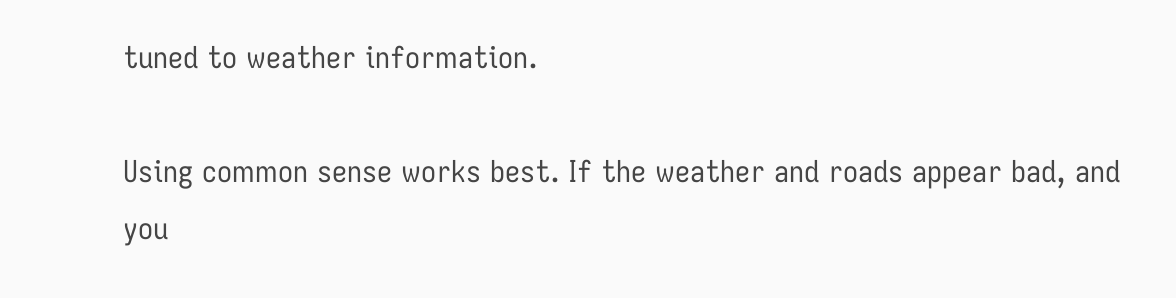tuned to weather information.

Using common sense works best. If the weather and roads appear bad, and you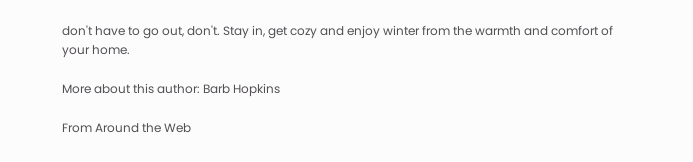don't have to go out, don't. Stay in, get cozy and enjoy winter from the warmth and comfort of your home.

More about this author: Barb Hopkins

From Around the Web